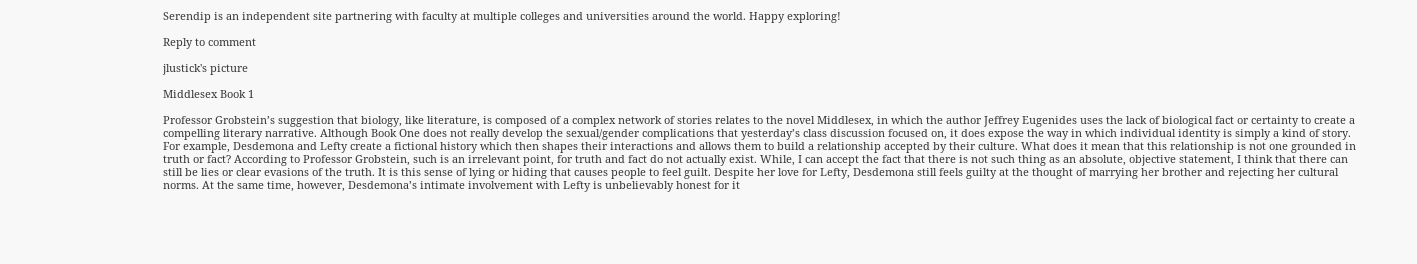Serendip is an independent site partnering with faculty at multiple colleges and universities around the world. Happy exploring!

Reply to comment

jlustick's picture

Middlesex Book 1

Professor Grobstein’s suggestion that biology, like literature, is composed of a complex network of stories relates to the novel Middlesex, in which the author Jeffrey Eugenides uses the lack of biological fact or certainty to create a compelling literary narrative. Although Book One does not really develop the sexual/gender complications that yesterday’s class discussion focused on, it does expose the way in which individual identity is simply a kind of story. For example, Desdemona and Lefty create a fictional history which then shapes their interactions and allows them to build a relationship accepted by their culture. What does it mean that this relationship is not one grounded in truth or fact? According to Professor Grobstein, such is an irrelevant point, for truth and fact do not actually exist. While, I can accept the fact that there is not such thing as an absolute, objective statement, I think that there can still be lies or clear evasions of the truth. It is this sense of lying or hiding that causes people to feel guilt. Despite her love for Lefty, Desdemona still feels guilty at the thought of marrying her brother and rejecting her cultural norms. At the same time, however, Desdemona’s intimate involvement with Lefty is unbelievably honest for it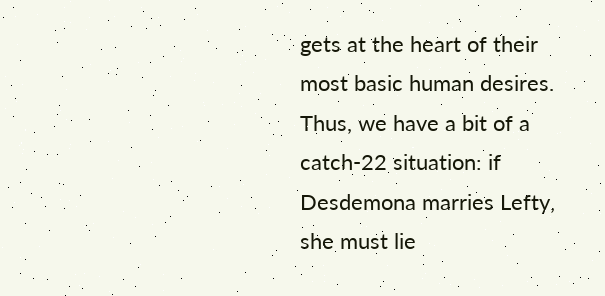gets at the heart of their most basic human desires. Thus, we have a bit of a catch-22 situation: if Desdemona marries Lefty, she must lie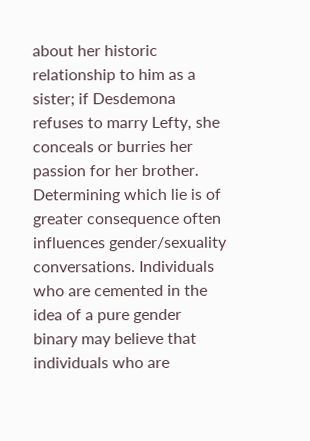about her historic relationship to him as a sister; if Desdemona refuses to marry Lefty, she conceals or burries her passion for her brother. Determining which lie is of greater consequence often influences gender/sexuality conversations. Individuals who are cemented in the idea of a pure gender binary may believe that individuals who are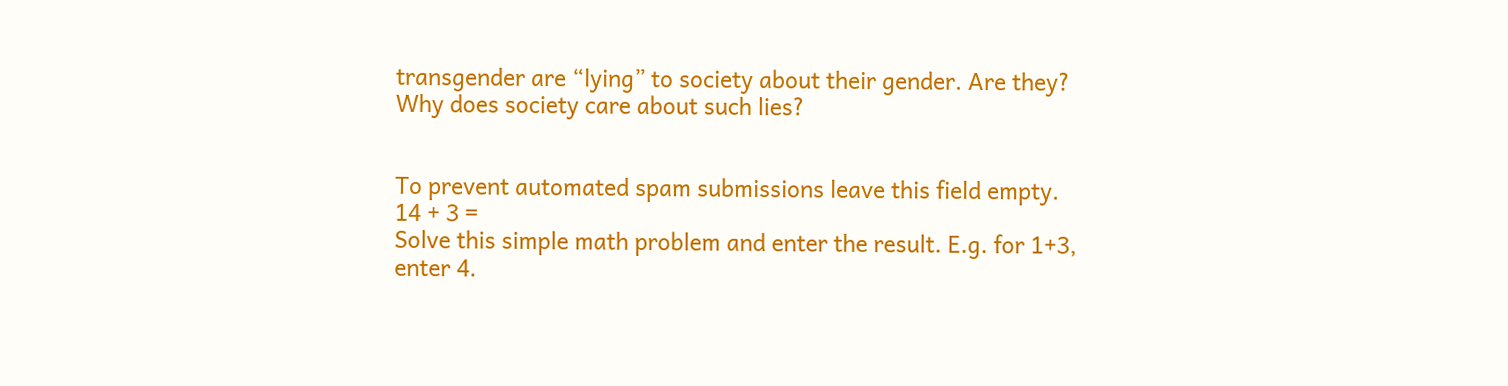transgender are “lying” to society about their gender. Are they? Why does society care about such lies?


To prevent automated spam submissions leave this field empty.
14 + 3 =
Solve this simple math problem and enter the result. E.g. for 1+3, enter 4.